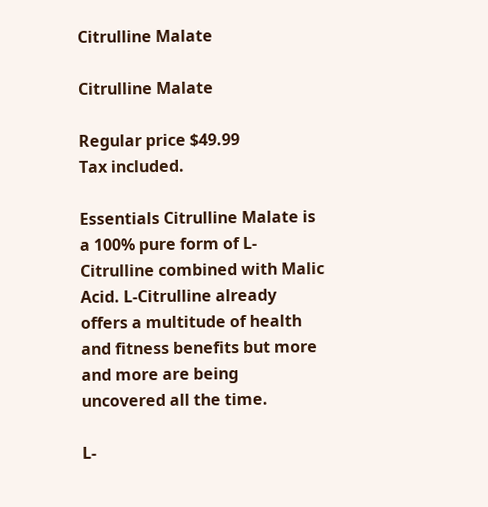Citrulline Malate

Citrulline Malate

Regular price $49.99
Tax included.

Essentials Citrulline Malate is a 100% pure form of L-Citrulline combined with Malic Acid. L-Citrulline already offers a multitude of health and fitness benefits but more and more are being uncovered all the time.

L-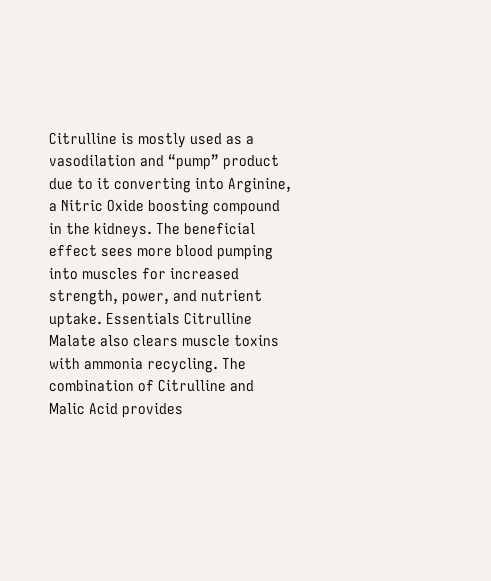Citrulline is mostly used as a vasodilation and “pump” product due to it converting into Arginine, a Nitric Oxide boosting compound in the kidneys. The beneficial effect sees more blood pumping into muscles for increased strength, power, and nutrient uptake. Essentials Citrulline Malate also clears muscle toxins with ammonia recycling. The combination of Citrulline and Malic Acid provides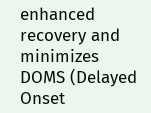enhanced recovery and minimizes DOMS (Delayed Onset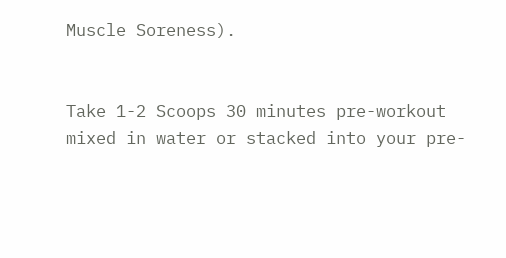Muscle Soreness).


Take 1-2 Scoops 30 minutes pre-workout mixed in water or stacked into your pre-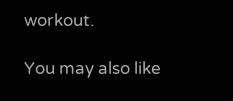workout.

You may also like